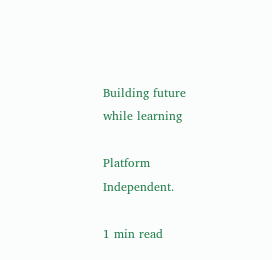Building future while learning

Platform Independent.

1 min read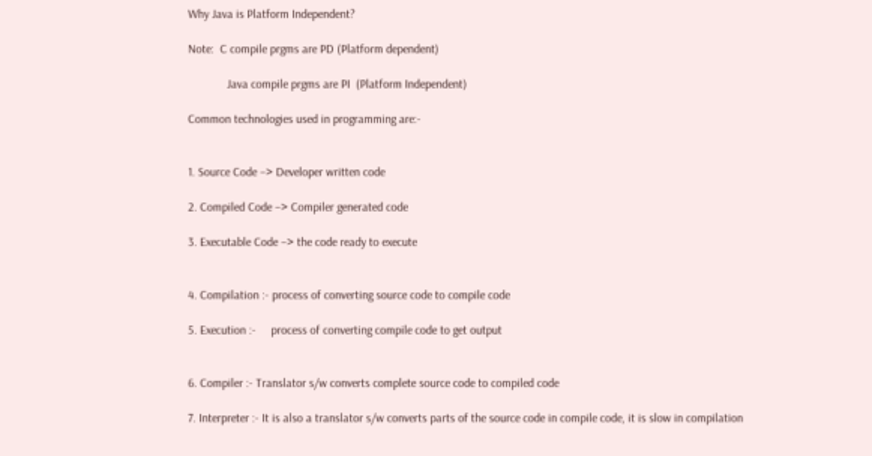Why Java is Platform Independent?

Note:  C compile prgms are PD (Platform dependent)

             Java compile prgms are PI  (Platform Independent)

Common technologies used in programming are:-


1. Source Code –> Developer written code

2. Compiled Code –> Compiler generated code

3. Executable Code –> the code ready to execute


4. Compilation :- process of converting source code to compile code

5. Execution :-     process of converting compile code to get output


6. Compiler :- Translator s/w converts complete source code to compiled code

7. Interpreter :- It is also a translator s/w converts parts of the source code in compile code, it is slow in compilation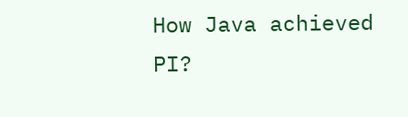How Java achieved PI?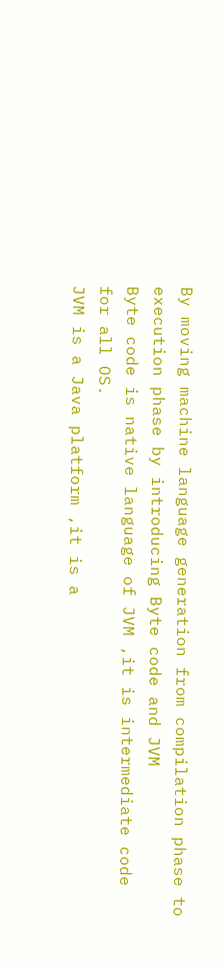By moving machine language generation from compilation phase to execution phase by introducing Byte code and JVM
Byte code is native language of JVM ,it is intermediate code for all OS.
JVM is a Java platform ,it is a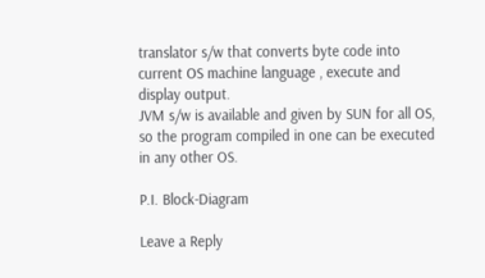translator s/w that converts byte code into current OS machine language , execute and display output.
JVM s/w is available and given by SUN for all OS, so the program compiled in one can be executed in any other OS.

P.I. Block-Diagram

Leave a Reply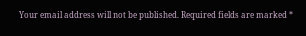Your email address will not be published. Required fields are marked *